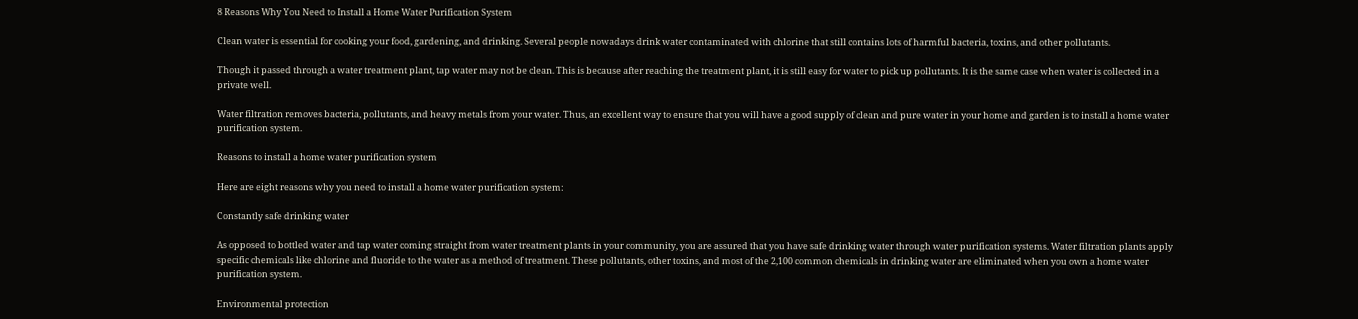8 Reasons Why You Need to Install a Home Water Purification System

Clean water is essential for cooking your food, gardening, and drinking. Several people nowadays drink water contaminated with chlorine that still contains lots of harmful bacteria, toxins, and other pollutants.

Though it passed through a water treatment plant, tap water may not be clean. This is because after reaching the treatment plant, it is still easy for water to pick up pollutants. It is the same case when water is collected in a private well.

Water filtration removes bacteria, pollutants, and heavy metals from your water. Thus, an excellent way to ensure that you will have a good supply of clean and pure water in your home and garden is to install a home water purification system.

Reasons to install a home water purification system

Here are eight reasons why you need to install a home water purification system:

Constantly safe drinking water

As opposed to bottled water and tap water coming straight from water treatment plants in your community, you are assured that you have safe drinking water through water purification systems. Water filtration plants apply specific chemicals like chlorine and fluoride to the water as a method of treatment. These pollutants, other toxins, and most of the 2,100 common chemicals in drinking water are eliminated when you own a home water purification system.

Environmental protection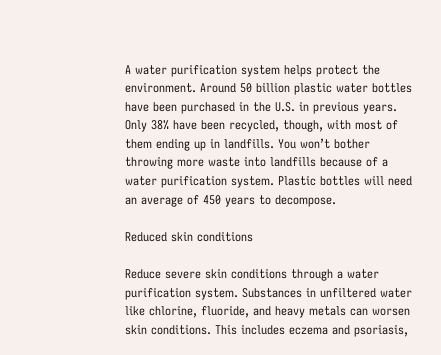A water purification system helps protect the environment. Around 50 billion plastic water bottles have been purchased in the U.S. in previous years. Only 38% have been recycled, though, with most of them ending up in landfills. You won’t bother throwing more waste into landfills because of a water purification system. Plastic bottles will need an average of 450 years to decompose.

Reduced skin conditions

Reduce severe skin conditions through a water purification system. Substances in unfiltered water like chlorine, fluoride, and heavy metals can worsen skin conditions. This includes eczema and psoriasis,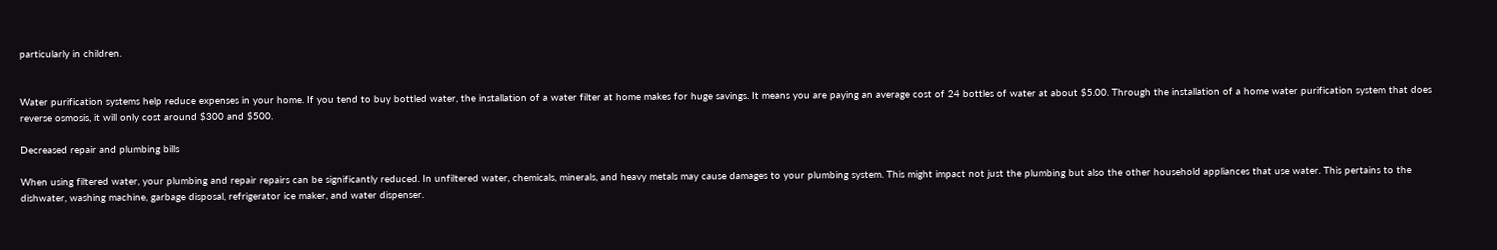particularly in children.


Water purification systems help reduce expenses in your home. If you tend to buy bottled water, the installation of a water filter at home makes for huge savings. It means you are paying an average cost of 24 bottles of water at about $5.00. Through the installation of a home water purification system that does reverse osmosis, it will only cost around $300 and $500.

Decreased repair and plumbing bills

When using filtered water, your plumbing and repair repairs can be significantly reduced. In unfiltered water, chemicals, minerals, and heavy metals may cause damages to your plumbing system. This might impact not just the plumbing but also the other household appliances that use water. This pertains to the dishwater, washing machine, garbage disposal, refrigerator ice maker, and water dispenser.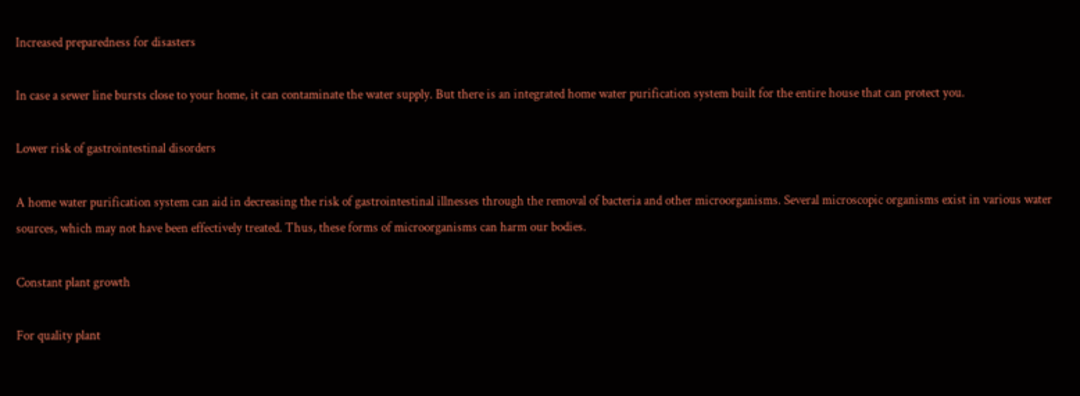Increased preparedness for disasters

In case a sewer line bursts close to your home, it can contaminate the water supply. But there is an integrated home water purification system built for the entire house that can protect you.

Lower risk of gastrointestinal disorders

A home water purification system can aid in decreasing the risk of gastrointestinal illnesses through the removal of bacteria and other microorganisms. Several microscopic organisms exist in various water sources, which may not have been effectively treated. Thus, these forms of microorganisms can harm our bodies.

Constant plant growth

For quality plant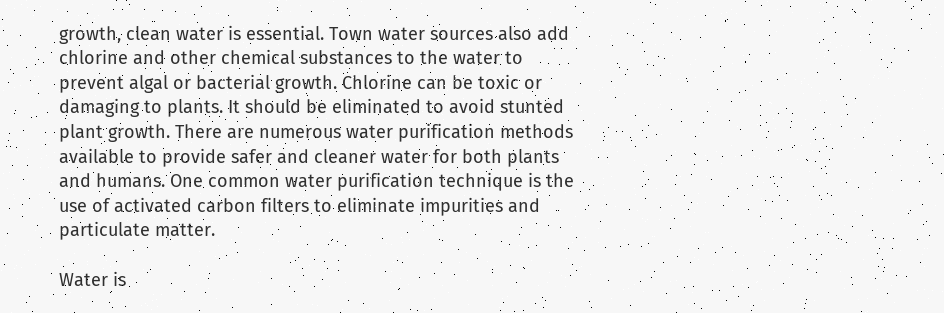growth, clean water is essential. Town water sources also add chlorine and other chemical substances to the water to prevent algal or bacterial growth. Chlorine can be toxic or damaging to plants. It should be eliminated to avoid stunted plant growth. There are numerous water purification methods available to provide safer and cleaner water for both plants and humans. One common water purification technique is the use of activated carbon filters to eliminate impurities and particulate matter.

Water is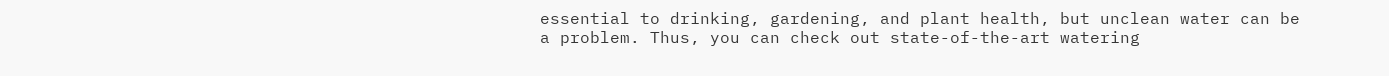essential to drinking, gardening, and plant health, but unclean water can be a problem. Thus, you can check out state-of-the-art watering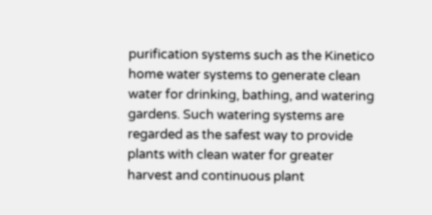purification systems such as the Kinetico home water systems to generate clean water for drinking, bathing, and watering gardens. Such watering systems are regarded as the safest way to provide plants with clean water for greater harvest and continuous plant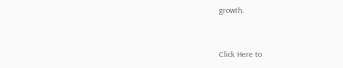growth.


Click Here to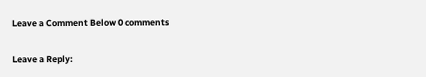Leave a Comment Below 0 comments

Leave a Reply: